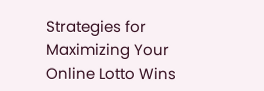Strategies for Maximizing Your Online Lotto Wins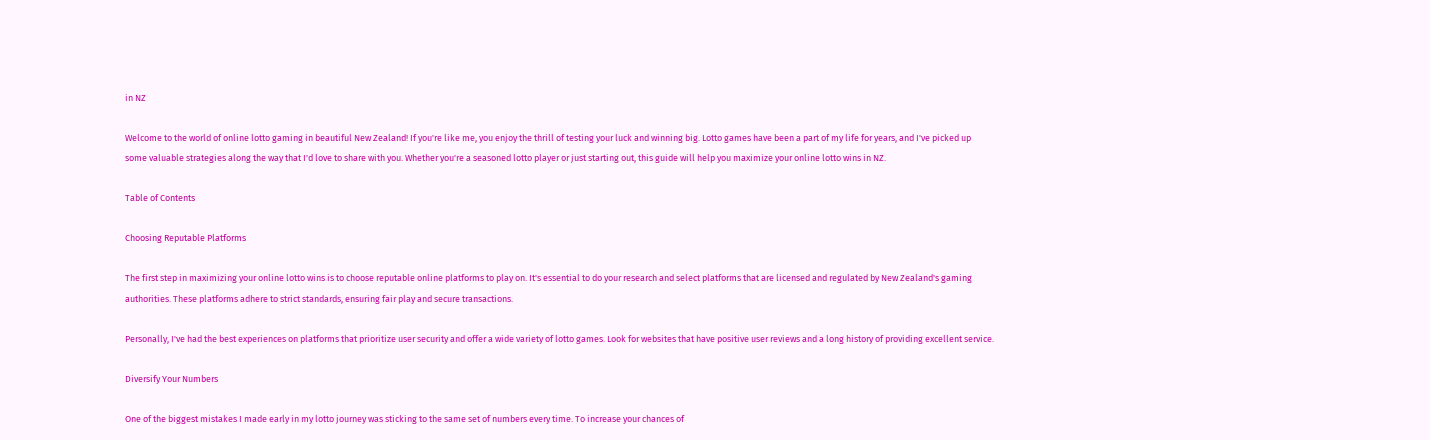in NZ

Welcome to the world of online lotto gaming in beautiful New Zealand! If you're like me, you enjoy the thrill of testing your luck and winning big. Lotto games have been a part of my life for years, and I've picked up some valuable strategies along the way that I'd love to share with you. Whether you're a seasoned lotto player or just starting out, this guide will help you maximize your online lotto wins in NZ.

Table of Contents

Choosing Reputable Platforms

The first step in maximizing your online lotto wins is to choose reputable online platforms to play on. It's essential to do your research and select platforms that are licensed and regulated by New Zealand's gaming authorities. These platforms adhere to strict standards, ensuring fair play and secure transactions.

Personally, I've had the best experiences on platforms that prioritize user security and offer a wide variety of lotto games. Look for websites that have positive user reviews and a long history of providing excellent service.

Diversify Your Numbers

One of the biggest mistakes I made early in my lotto journey was sticking to the same set of numbers every time. To increase your chances of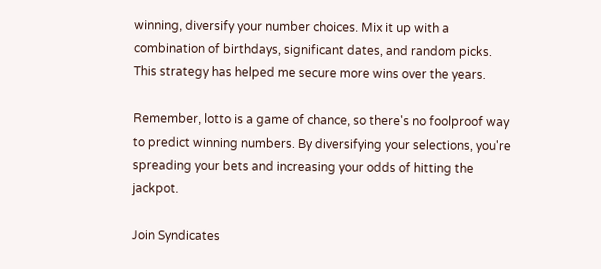winning, diversify your number choices. Mix it up with a combination of birthdays, significant dates, and random picks. This strategy has helped me secure more wins over the years.

Remember, lotto is a game of chance, so there's no foolproof way to predict winning numbers. By diversifying your selections, you're spreading your bets and increasing your odds of hitting the jackpot.

Join Syndicates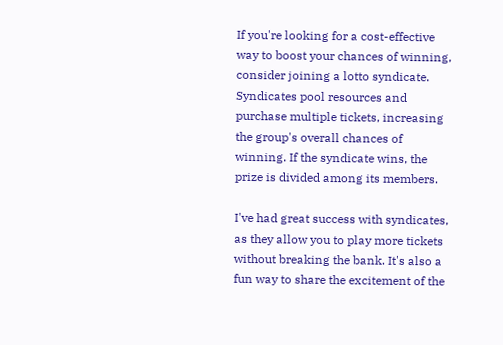If you're looking for a cost-effective way to boost your chances of winning, consider joining a lotto syndicate. Syndicates pool resources and purchase multiple tickets, increasing the group's overall chances of winning. If the syndicate wins, the prize is divided among its members.

I've had great success with syndicates, as they allow you to play more tickets without breaking the bank. It's also a fun way to share the excitement of the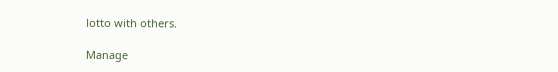lotto with others.

Manage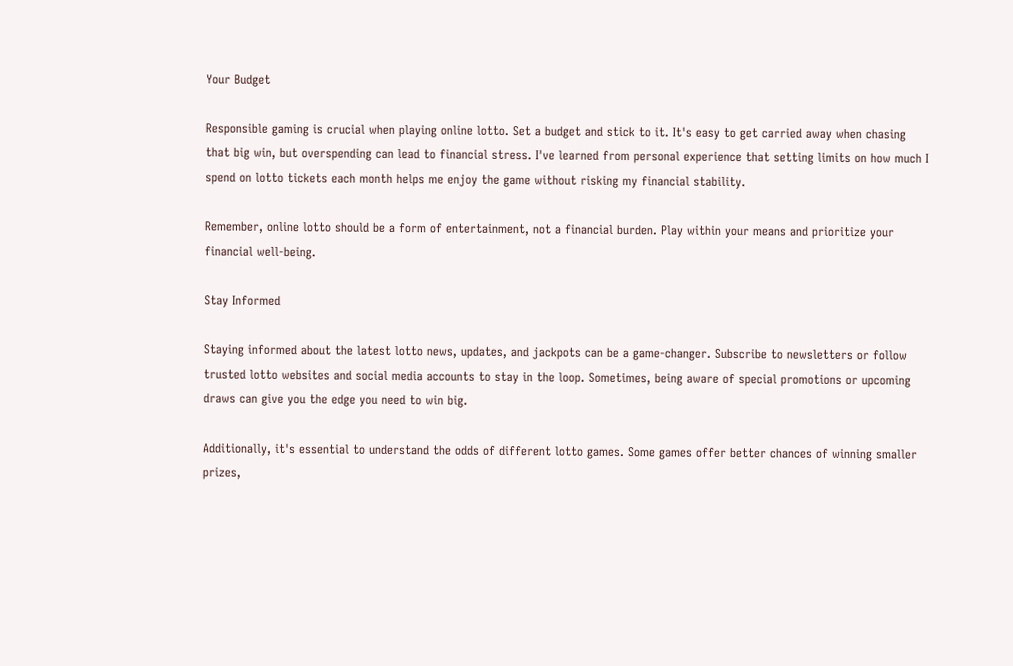Your Budget

Responsible gaming is crucial when playing online lotto. Set a budget and stick to it. It's easy to get carried away when chasing that big win, but overspending can lead to financial stress. I've learned from personal experience that setting limits on how much I spend on lotto tickets each month helps me enjoy the game without risking my financial stability.

Remember, online lotto should be a form of entertainment, not a financial burden. Play within your means and prioritize your financial well-being.

Stay Informed

Staying informed about the latest lotto news, updates, and jackpots can be a game-changer. Subscribe to newsletters or follow trusted lotto websites and social media accounts to stay in the loop. Sometimes, being aware of special promotions or upcoming draws can give you the edge you need to win big.

Additionally, it's essential to understand the odds of different lotto games. Some games offer better chances of winning smaller prizes,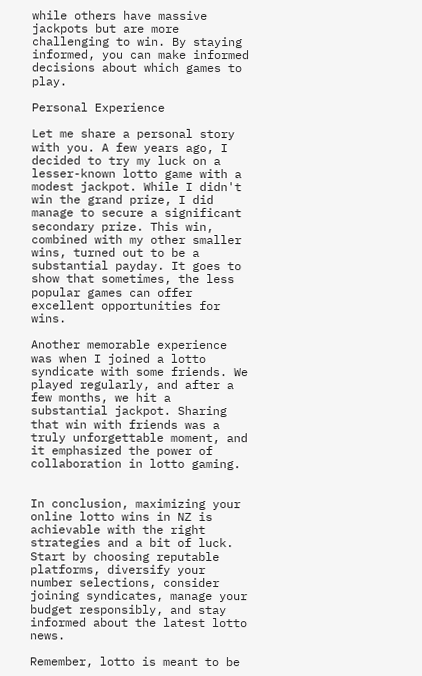while others have massive jackpots but are more challenging to win. By staying informed, you can make informed decisions about which games to play.

Personal Experience

Let me share a personal story with you. A few years ago, I decided to try my luck on a lesser-known lotto game with a modest jackpot. While I didn't win the grand prize, I did manage to secure a significant secondary prize. This win, combined with my other smaller wins, turned out to be a substantial payday. It goes to show that sometimes, the less popular games can offer excellent opportunities for wins.

Another memorable experience was when I joined a lotto syndicate with some friends. We played regularly, and after a few months, we hit a substantial jackpot. Sharing that win with friends was a truly unforgettable moment, and it emphasized the power of collaboration in lotto gaming.


In conclusion, maximizing your online lotto wins in NZ is achievable with the right strategies and a bit of luck. Start by choosing reputable platforms, diversify your number selections, consider joining syndicates, manage your budget responsibly, and stay informed about the latest lotto news.

Remember, lotto is meant to be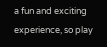a fun and exciting experience, so play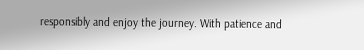responsibly and enjoy the journey. With patience and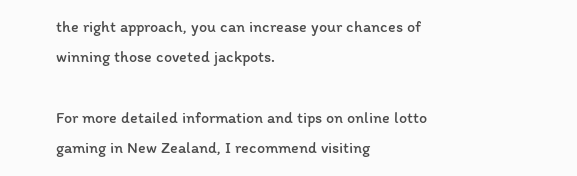the right approach, you can increase your chances of winning those coveted jackpots.

For more detailed information and tips on online lotto gaming in New Zealand, I recommend visiting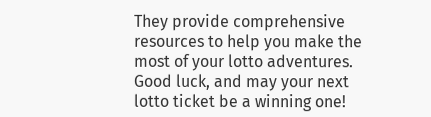They provide comprehensive resources to help you make the most of your lotto adventures. Good luck, and may your next lotto ticket be a winning one!